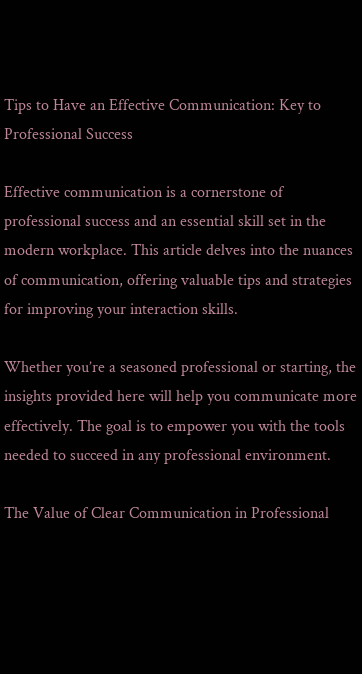Tips to Have an Effective Communication: Key to Professional Success

Effective communication is a cornerstone of professional success and an essential skill set in the modern workplace. This article delves into the nuances of communication, offering valuable tips and strategies for improving your interaction skills.

Whether you’re a seasoned professional or starting, the insights provided here will help you communicate more effectively. The goal is to empower you with the tools needed to succeed in any professional environment.

The Value of Clear Communication in Professional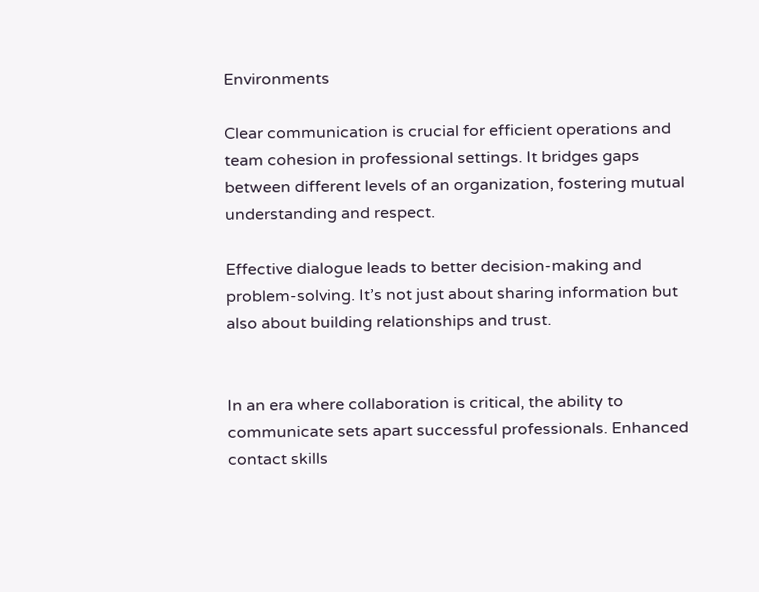Environments

Clear communication is crucial for efficient operations and team cohesion in professional settings. It bridges gaps between different levels of an organization, fostering mutual understanding and respect.

Effective dialogue leads to better decision-making and problem-solving. It’s not just about sharing information but also about building relationships and trust.


In an era where collaboration is critical, the ability to communicate sets apart successful professionals. Enhanced contact skills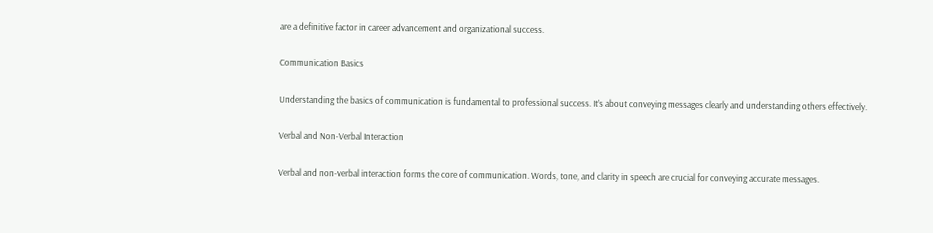are a definitive factor in career advancement and organizational success.

Communication Basics

Understanding the basics of communication is fundamental to professional success. It’s about conveying messages clearly and understanding others effectively.

Verbal and Non-Verbal Interaction

Verbal and non-verbal interaction forms the core of communication. Words, tone, and clarity in speech are crucial for conveying accurate messages.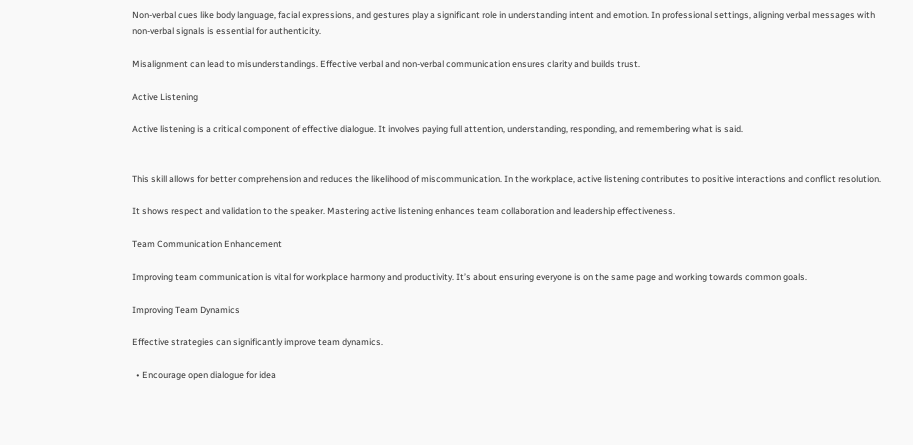Non-verbal cues like body language, facial expressions, and gestures play a significant role in understanding intent and emotion. In professional settings, aligning verbal messages with non-verbal signals is essential for authenticity.

Misalignment can lead to misunderstandings. Effective verbal and non-verbal communication ensures clarity and builds trust.

Active Listening

Active listening is a critical component of effective dialogue. It involves paying full attention, understanding, responding, and remembering what is said.


This skill allows for better comprehension and reduces the likelihood of miscommunication. In the workplace, active listening contributes to positive interactions and conflict resolution.

It shows respect and validation to the speaker. Mastering active listening enhances team collaboration and leadership effectiveness.

Team Communication Enhancement

Improving team communication is vital for workplace harmony and productivity. It’s about ensuring everyone is on the same page and working towards common goals.

Improving Team Dynamics

Effective strategies can significantly improve team dynamics.

  • Encourage open dialogue for idea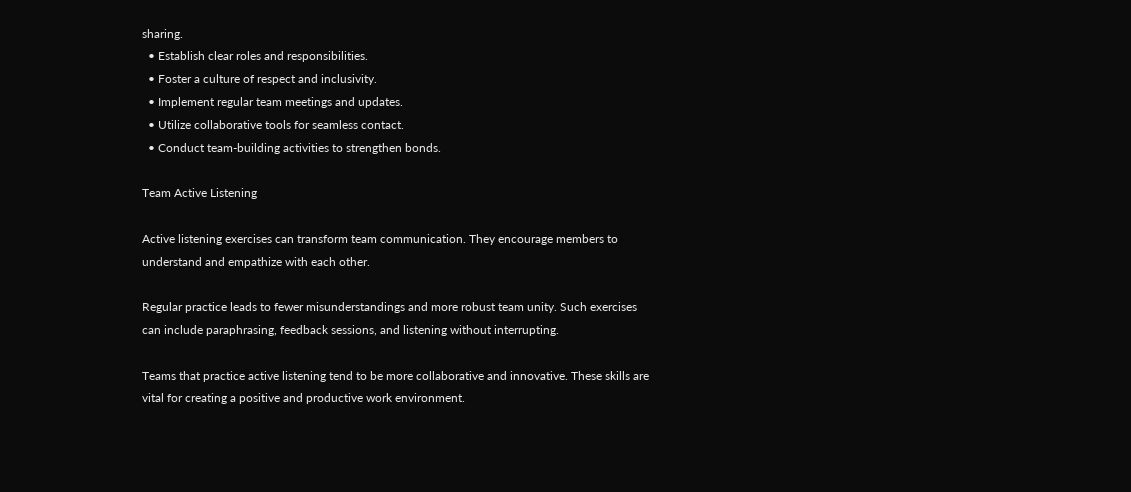sharing.
  • Establish clear roles and responsibilities.
  • Foster a culture of respect and inclusivity.
  • Implement regular team meetings and updates.
  • Utilize collaborative tools for seamless contact.
  • Conduct team-building activities to strengthen bonds.

Team Active Listening

Active listening exercises can transform team communication. They encourage members to understand and empathize with each other.

Regular practice leads to fewer misunderstandings and more robust team unity. Such exercises can include paraphrasing, feedback sessions, and listening without interrupting.

Teams that practice active listening tend to be more collaborative and innovative. These skills are vital for creating a positive and productive work environment.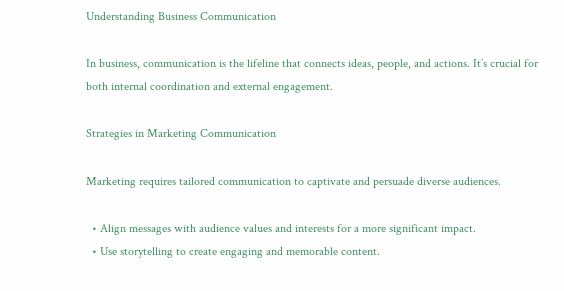Understanding Business Communication

In business, communication is the lifeline that connects ideas, people, and actions. It’s crucial for both internal coordination and external engagement.

Strategies in Marketing Communication

Marketing requires tailored communication to captivate and persuade diverse audiences.

  • Align messages with audience values and interests for a more significant impact.
  • Use storytelling to create engaging and memorable content.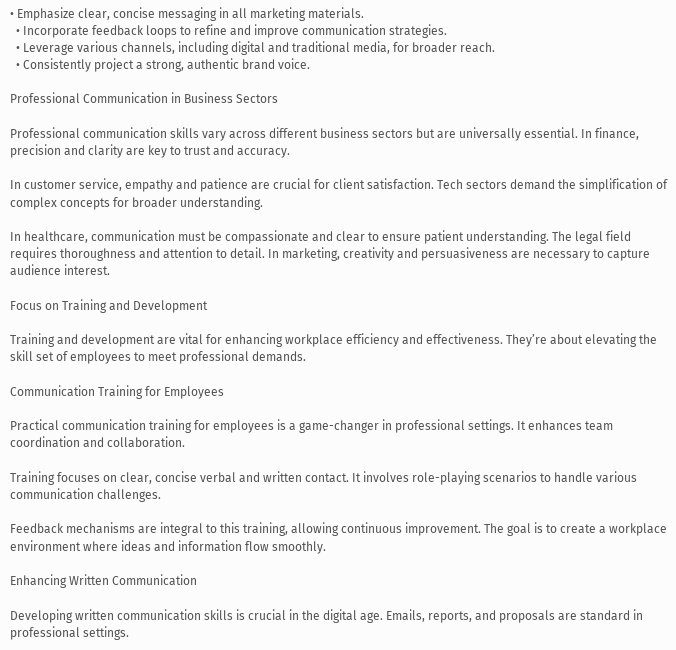• Emphasize clear, concise messaging in all marketing materials.
  • Incorporate feedback loops to refine and improve communication strategies.
  • Leverage various channels, including digital and traditional media, for broader reach.
  • Consistently project a strong, authentic brand voice.

Professional Communication in Business Sectors

Professional communication skills vary across different business sectors but are universally essential. In finance, precision and clarity are key to trust and accuracy.

In customer service, empathy and patience are crucial for client satisfaction. Tech sectors demand the simplification of complex concepts for broader understanding.

In healthcare, communication must be compassionate and clear to ensure patient understanding. The legal field requires thoroughness and attention to detail. In marketing, creativity and persuasiveness are necessary to capture audience interest.

Focus on Training and Development

Training and development are vital for enhancing workplace efficiency and effectiveness. They’re about elevating the skill set of employees to meet professional demands.

Communication Training for Employees

Practical communication training for employees is a game-changer in professional settings. It enhances team coordination and collaboration.

Training focuses on clear, concise verbal and written contact. It involves role-playing scenarios to handle various communication challenges.

Feedback mechanisms are integral to this training, allowing continuous improvement. The goal is to create a workplace environment where ideas and information flow smoothly.

Enhancing Written Communication

Developing written communication skills is crucial in the digital age. Emails, reports, and proposals are standard in professional settings.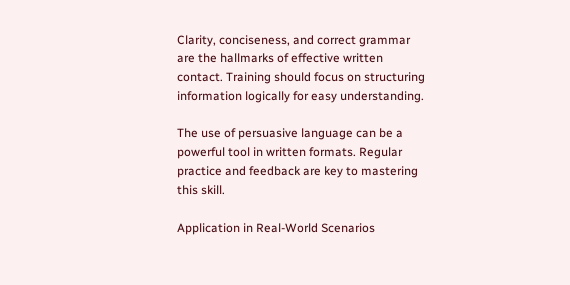Clarity, conciseness, and correct grammar are the hallmarks of effective written contact. Training should focus on structuring information logically for easy understanding.

The use of persuasive language can be a powerful tool in written formats. Regular practice and feedback are key to mastering this skill.

Application in Real-World Scenarios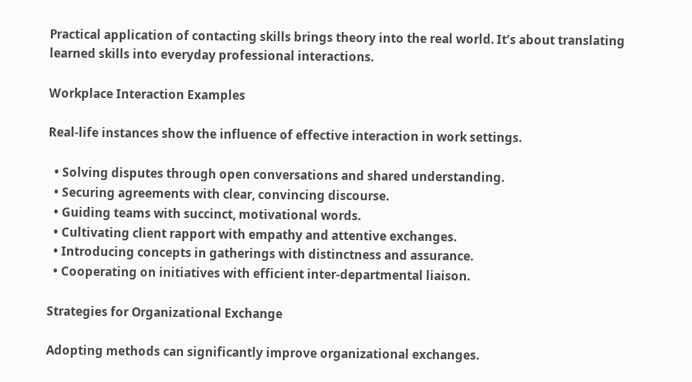Practical application of contacting skills brings theory into the real world. It’s about translating learned skills into everyday professional interactions.

Workplace Interaction Examples

Real-life instances show the influence of effective interaction in work settings.

  • Solving disputes through open conversations and shared understanding.
  • Securing agreements with clear, convincing discourse.
  • Guiding teams with succinct, motivational words.
  • Cultivating client rapport with empathy and attentive exchanges.
  • Introducing concepts in gatherings with distinctness and assurance.
  • Cooperating on initiatives with efficient inter-departmental liaison.

Strategies for Organizational Exchange

Adopting methods can significantly improve organizational exchanges.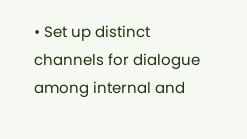• Set up distinct channels for dialogue among internal and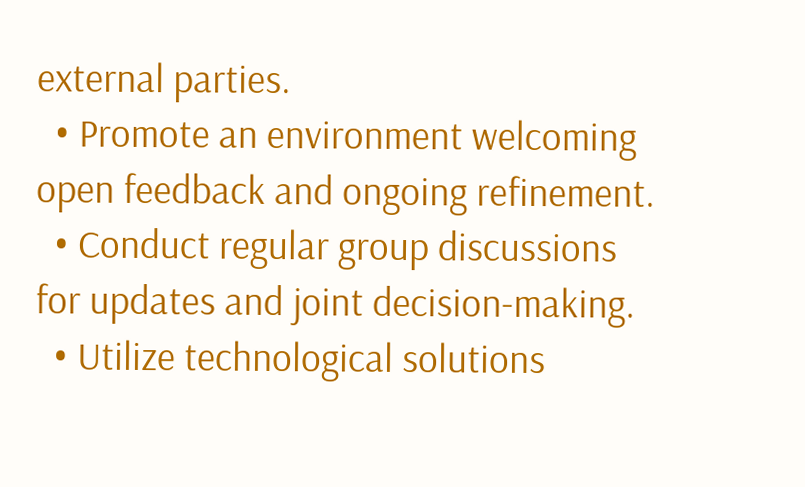external parties.
  • Promote an environment welcoming open feedback and ongoing refinement.
  • Conduct regular group discussions for updates and joint decision-making.
  • Utilize technological solutions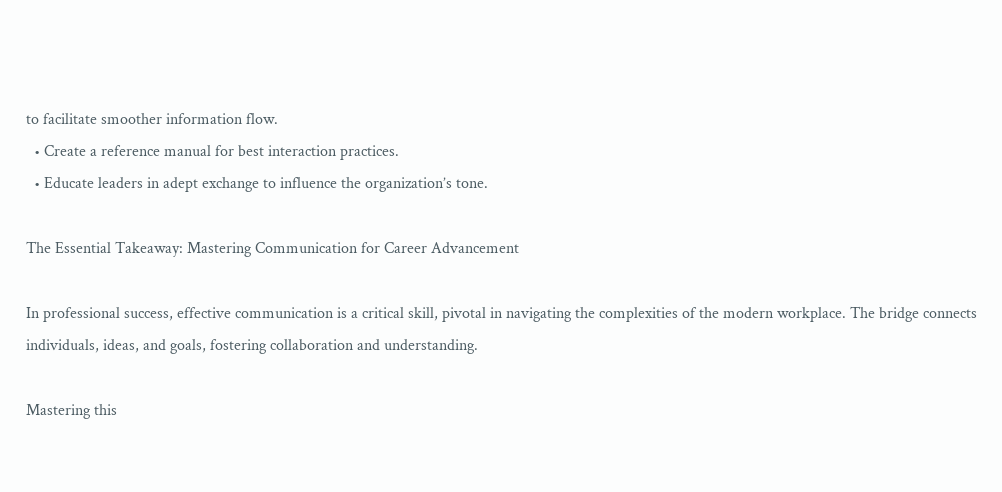to facilitate smoother information flow.
  • Create a reference manual for best interaction practices.
  • Educate leaders in adept exchange to influence the organization’s tone.

The Essential Takeaway: Mastering Communication for Career Advancement

In professional success, effective communication is a critical skill, pivotal in navigating the complexities of the modern workplace. The bridge connects individuals, ideas, and goals, fostering collaboration and understanding.

Mastering this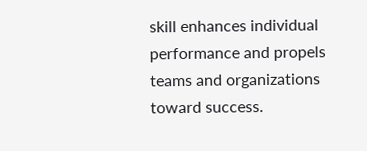skill enhances individual performance and propels teams and organizations toward success.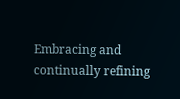Embracing and continually refining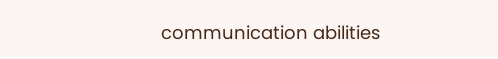communication abilities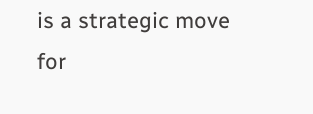is a strategic move for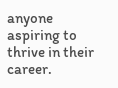anyone aspiring to thrive in their career.